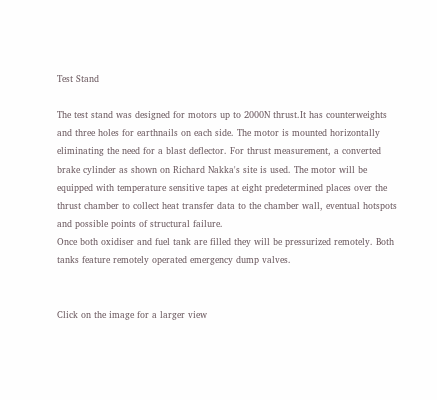Test Stand

The test stand was designed for motors up to 2000N thrust.It has counterweights and three holes for earthnails on each side. The motor is mounted horizontally eliminating the need for a blast deflector. For thrust measurement, a converted brake cylinder as shown on Richard Nakka's site is used. The motor will be equipped with temperature sensitive tapes at eight predetermined places over the thrust chamber to collect heat transfer data to the chamber wall, eventual hotspots and possible points of structural failure.
Once both oxidiser and fuel tank are filled they will be pressurized remotely. Both tanks feature remotely operated emergency dump valves.


Click on the image for a larger view